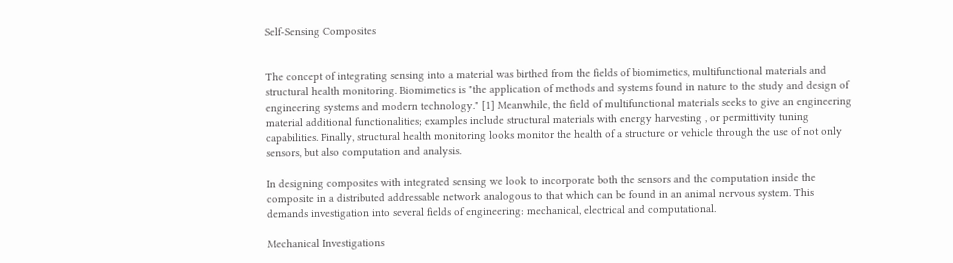Self-Sensing Composites


The concept of integrating sensing into a material was birthed from the fields of biomimetics, multifunctional materials and structural health monitoring. Biomimetics is "the application of methods and systems found in nature to the study and design of engineering systems and modern technology." [1] Meanwhile, the field of multifunctional materials seeks to give an engineering material additional functionalities; examples include structural materials with energy harvesting , or permittivity tuning capabilities. Finally, structural health monitoring looks monitor the health of a structure or vehicle through the use of not only sensors, but also computation and analysis.

In designing composites with integrated sensing we look to incorporate both the sensors and the computation inside the composite in a distributed addressable network analogous to that which can be found in an animal nervous system. This demands investigation into several fields of engineering: mechanical, electrical and computational.

Mechanical Investigations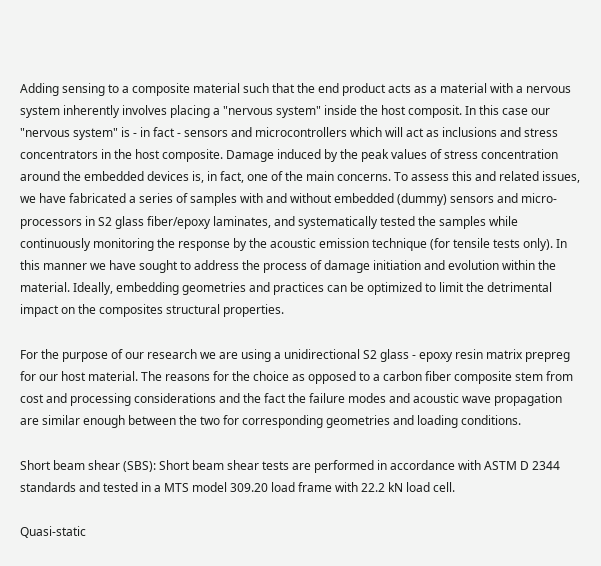Adding sensing to a composite material such that the end product acts as a material with a nervous system inherently involves placing a "nervous system" inside the host composit. In this case our "nervous system" is - in fact - sensors and microcontrollers which will act as inclusions and stress concentrators in the host composite. Damage induced by the peak values of stress concentration around the embedded devices is, in fact, one of the main concerns. To assess this and related issues, we have fabricated a series of samples with and without embedded (dummy) sensors and micro-processors in S2 glass fiber/epoxy laminates, and systematically tested the samples while continuously monitoring the response by the acoustic emission technique (for tensile tests only). In this manner we have sought to address the process of damage initiation and evolution within the material. Ideally, embedding geometries and practices can be optimized to limit the detrimental impact on the composites structural properties.

For the purpose of our research we are using a unidirectional S2 glass - epoxy resin matrix prepreg for our host material. The reasons for the choice as opposed to a carbon fiber composite stem from cost and processing considerations and the fact the failure modes and acoustic wave propagation are similar enough between the two for corresponding geometries and loading conditions.

Short beam shear (SBS): Short beam shear tests are performed in accordance with ASTM D 2344 standards and tested in a MTS model 309.20 load frame with 22.2 kN load cell.

Quasi-static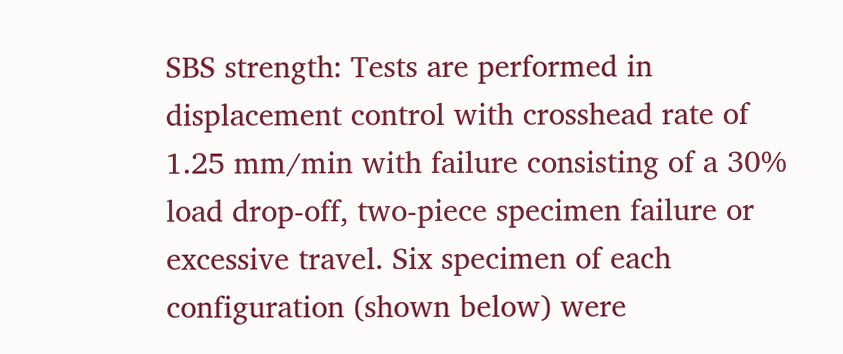SBS strength: Tests are performed in displacement control with crosshead rate of 1.25 mm/min with failure consisting of a 30% load drop-off, two-piece specimen failure or excessive travel. Six specimen of each configuration (shown below) were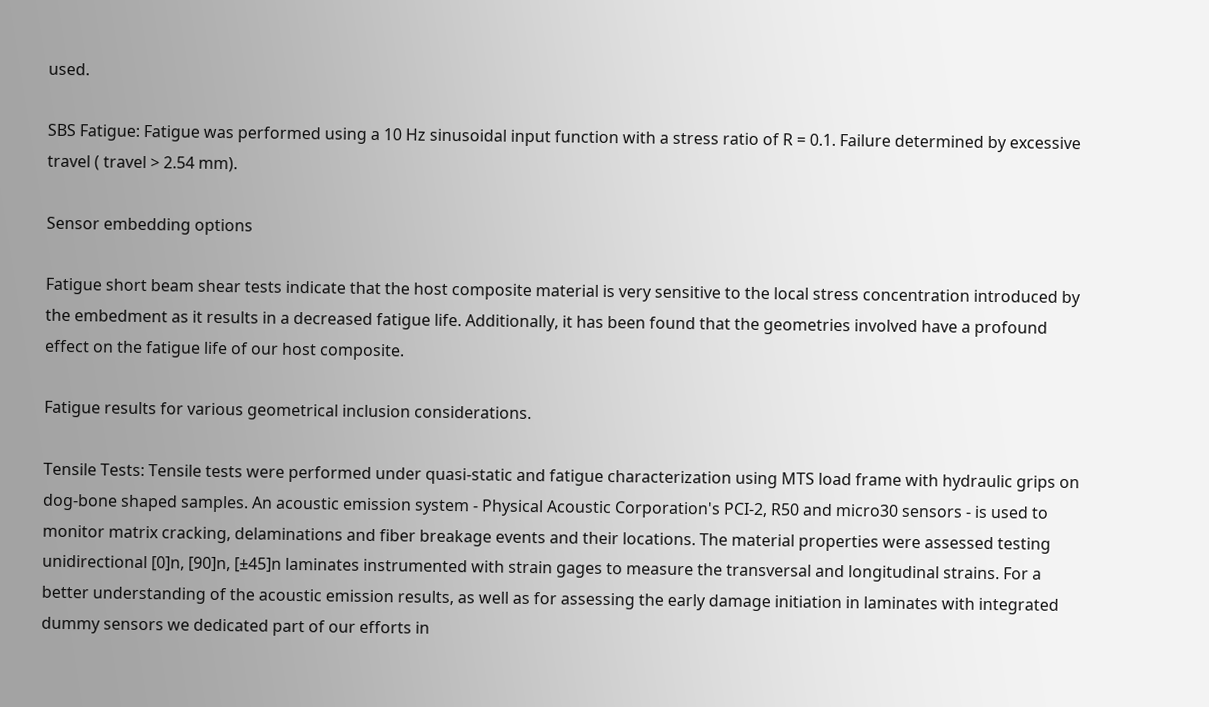used.

SBS Fatigue: Fatigue was performed using a 10 Hz sinusoidal input function with a stress ratio of R = 0.1. Failure determined by excessive travel ( travel > 2.54 mm).

Sensor embedding options

Fatigue short beam shear tests indicate that the host composite material is very sensitive to the local stress concentration introduced by the embedment as it results in a decreased fatigue life. Additionally, it has been found that the geometries involved have a profound effect on the fatigue life of our host composite.

Fatigue results for various geometrical inclusion considerations.

Tensile Tests: Tensile tests were performed under quasi-static and fatigue characterization using MTS load frame with hydraulic grips on dog-bone shaped samples. An acoustic emission system - Physical Acoustic Corporation's PCI-2, R50 and micro30 sensors - is used to monitor matrix cracking, delaminations and fiber breakage events and their locations. The material properties were assessed testing unidirectional [0]n, [90]n, [±45]n laminates instrumented with strain gages to measure the transversal and longitudinal strains. For a better understanding of the acoustic emission results, as well as for assessing the early damage initiation in laminates with integrated dummy sensors we dedicated part of our efforts in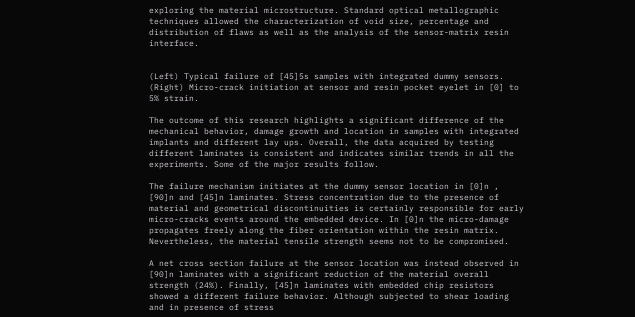exploring the material microstructure. Standard optical metallographic techniques allowed the characterization of void size, percentage and distribution of flaws as well as the analysis of the sensor-matrix resin interface.


(Left) Typical failure of [45]5s samples with integrated dummy sensors.
(Right) Micro-crack initiation at sensor and resin pocket eyelet in [0] to 5% strain.

The outcome of this research highlights a significant difference of the mechanical behavior, damage growth and location in samples with integrated implants and different lay ups. Overall, the data acquired by testing different laminates is consistent and indicates similar trends in all the experiments. Some of the major results follow.

The failure mechanism initiates at the dummy sensor location in [0]n , [90]n and [45]n laminates. Stress concentration due to the presence of material and geometrical discontinuities is certainly responsible for early micro-cracks events around the embedded device. In [0]n the micro-damage propagates freely along the fiber orientation within the resin matrix. Nevertheless, the material tensile strength seems not to be compromised.

A net cross section failure at the sensor location was instead observed in [90]n laminates with a significant reduction of the material overall strength (24%). Finally, [45]n laminates with embedded chip resistors showed a different failure behavior. Although subjected to shear loading and in presence of stress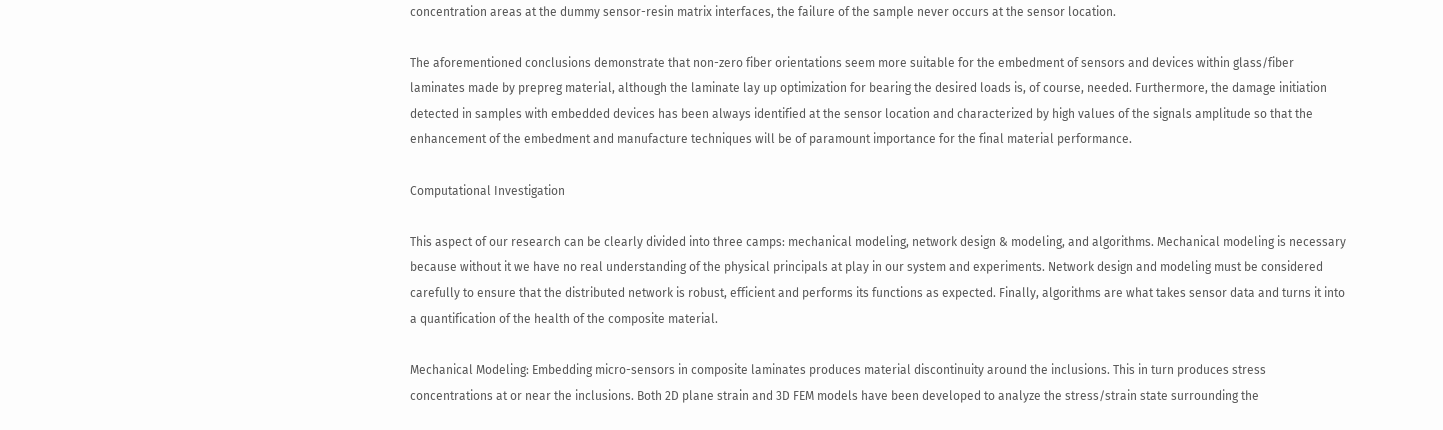concentration areas at the dummy sensor-resin matrix interfaces, the failure of the sample never occurs at the sensor location.

The aforementioned conclusions demonstrate that non-zero fiber orientations seem more suitable for the embedment of sensors and devices within glass/fiber laminates made by prepreg material, although the laminate lay up optimization for bearing the desired loads is, of course, needed. Furthermore, the damage initiation detected in samples with embedded devices has been always identified at the sensor location and characterized by high values of the signals amplitude so that the enhancement of the embedment and manufacture techniques will be of paramount importance for the final material performance.

Computational Investigation

This aspect of our research can be clearly divided into three camps: mechanical modeling, network design & modeling, and algorithms. Mechanical modeling is necessary because without it we have no real understanding of the physical principals at play in our system and experiments. Network design and modeling must be considered carefully to ensure that the distributed network is robust, efficient and performs its functions as expected. Finally, algorithms are what takes sensor data and turns it into a quantification of the health of the composite material.

Mechanical Modeling: Embedding micro-sensors in composite laminates produces material discontinuity around the inclusions. This in turn produces stress concentrations at or near the inclusions. Both 2D plane strain and 3D FEM models have been developed to analyze the stress/strain state surrounding the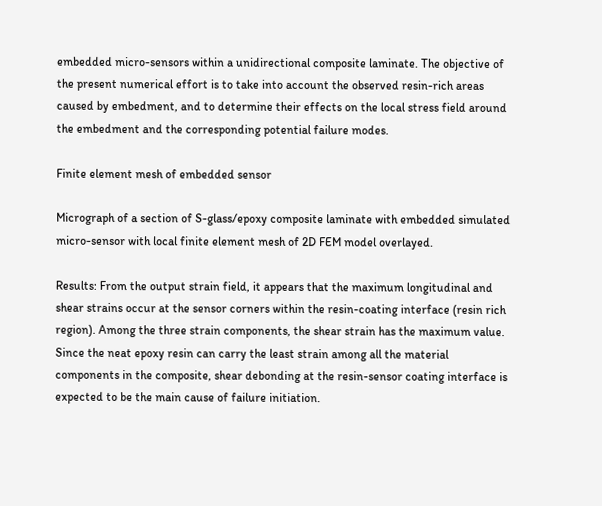embedded micro-sensors within a unidirectional composite laminate. The objective of the present numerical effort is to take into account the observed resin-rich areas caused by embedment, and to determine their effects on the local stress field around the embedment and the corresponding potential failure modes.

Finite element mesh of embedded sensor

Micrograph of a section of S-glass/epoxy composite laminate with embedded simulated micro-sensor with local finite element mesh of 2D FEM model overlayed.

Results: From the output strain field, it appears that the maximum longitudinal and shear strains occur at the sensor corners within the resin-coating interface (resin rich region). Among the three strain components, the shear strain has the maximum value. Since the neat epoxy resin can carry the least strain among all the material components in the composite, shear debonding at the resin-sensor coating interface is expected to be the main cause of failure initiation.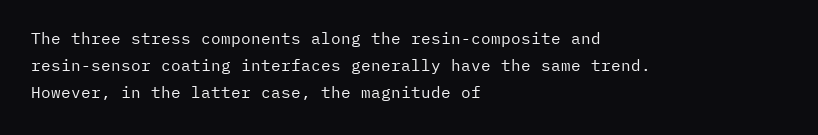The three stress components along the resin-composite and resin-sensor coating interfaces generally have the same trend. However, in the latter case, the magnitude of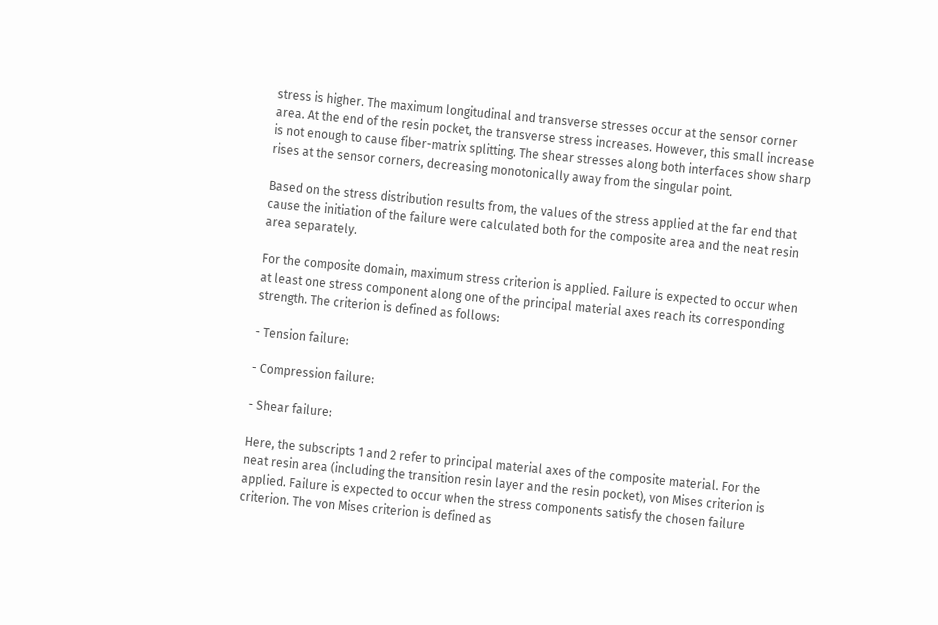stress is higher. The maximum longitudinal and transverse stresses occur at the sensor corner area. At the end of the resin pocket, the transverse stress increases. However, this small increase is not enough to cause fiber-matrix splitting. The shear stresses along both interfaces show sharp rises at the sensor corners, decreasing monotonically away from the singular point.

Based on the stress distribution results from, the values of the stress applied at the far end that cause the initiation of the failure were calculated both for the composite area and the neat resin area separately.

For the composite domain, maximum stress criterion is applied. Failure is expected to occur when at least one stress component along one of the principal material axes reach its corresponding strength. The criterion is defined as follows:

- Tension failure:

- Compression failure:

- Shear failure:

Here, the subscripts 1 and 2 refer to principal material axes of the composite material. For the neat resin area (including the transition resin layer and the resin pocket), von Mises criterion is applied. Failure is expected to occur when the stress components satisfy the chosen failure criterion. The von Mises criterion is defined as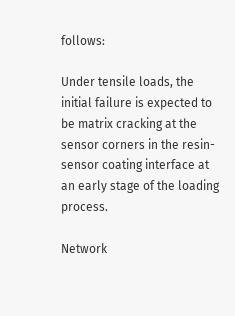follows:

Under tensile loads, the initial failure is expected to be matrix cracking at the sensor corners in the resin-sensor coating interface at an early stage of the loading process.

Network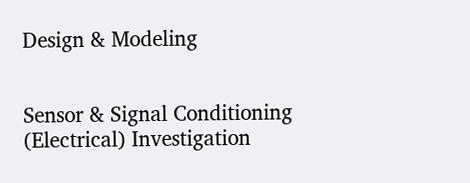Design & Modeling


Sensor & Signal Conditioning (Electrical) Investigation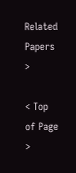Related Papers >

< Top of Page >